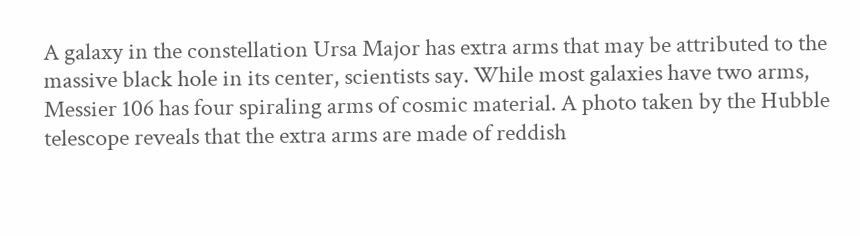A galaxy in the constellation Ursa Major has extra arms that may be attributed to the massive black hole in its center, scientists say. While most galaxies have two arms, Messier 106 has four spiraling arms of cosmic material. A photo taken by the Hubble telescope reveals that the extra arms are made of reddish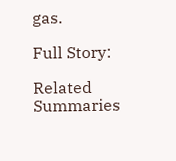gas.

Full Story:

Related Summaries